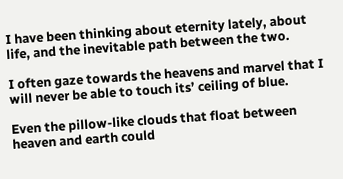I have been thinking about eternity lately, about life, and the inevitable path between the two.

I often gaze towards the heavens and marvel that I will never be able to touch its’ ceiling of blue.

Even the pillow-like clouds that float between heaven and earth could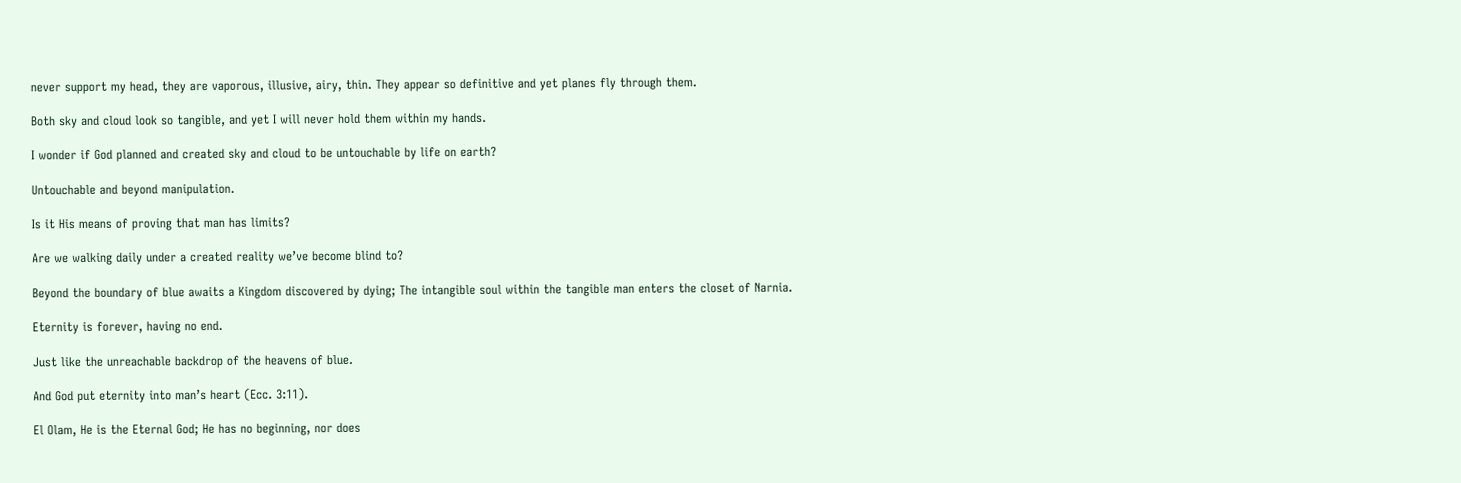never support my head, they are vaporous, illusive, airy, thin. They appear so definitive and yet planes fly through them.

Both sky and cloud look so tangible, and yet I will never hold them within my hands.

I wonder if God planned and created sky and cloud to be untouchable by life on earth?

Untouchable and beyond manipulation.

Is it His means of proving that man has limits?

Are we walking daily under a created reality we’ve become blind to?

Beyond the boundary of blue awaits a Kingdom discovered by dying; The intangible soul within the tangible man enters the closet of Narnia.

Eternity is forever, having no end.

Just like the unreachable backdrop of the heavens of blue.

And God put eternity into man’s heart (Ecc. 3:11).

El Olam, He is the Eternal God; He has no beginning, nor does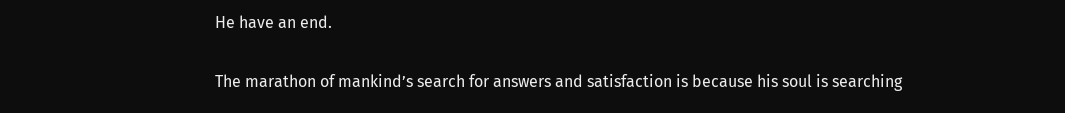He have an end.

The marathon of mankind’s search for answers and satisfaction is because his soul is searching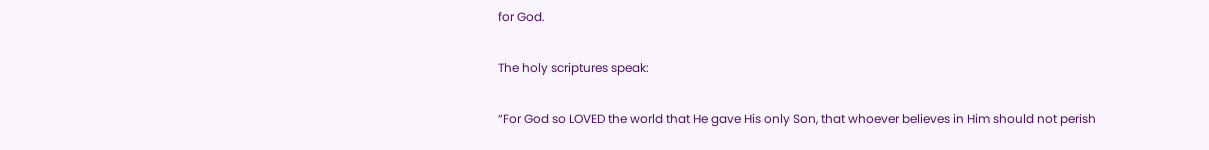for God.

The holy scriptures speak:

“For God so LOVED the world that He gave His only Son, that whoever believes in Him should not perish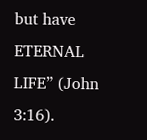but have ETERNAL LIFE” (John 3:16).